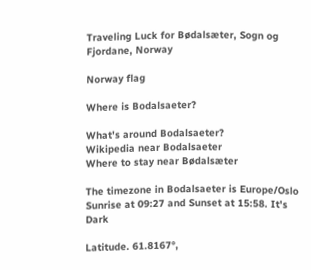Traveling Luck for Bødalsæter, Sogn og Fjordane, Norway

Norway flag

Where is Bodalsaeter?

What's around Bodalsaeter?
Wikipedia near Bodalsaeter
Where to stay near Bødalsæter

The timezone in Bodalsaeter is Europe/Oslo
Sunrise at 09:27 and Sunset at 15:58. It's Dark

Latitude. 61.8167°,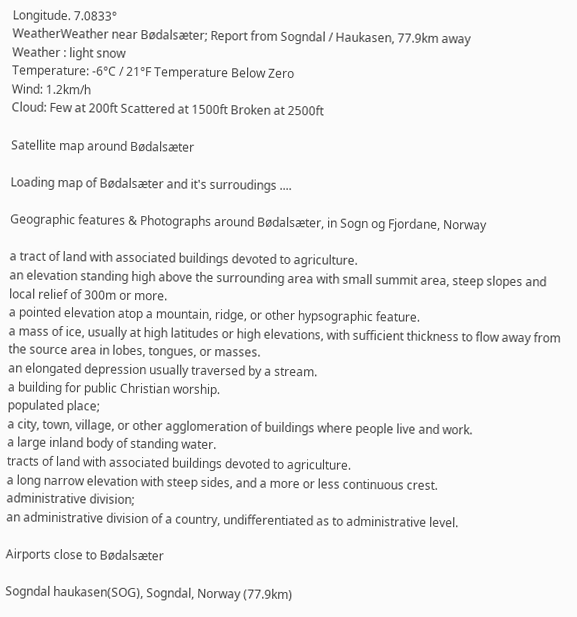Longitude. 7.0833°
WeatherWeather near Bødalsæter; Report from Sogndal / Haukasen, 77.9km away
Weather : light snow
Temperature: -6°C / 21°F Temperature Below Zero
Wind: 1.2km/h
Cloud: Few at 200ft Scattered at 1500ft Broken at 2500ft

Satellite map around Bødalsæter

Loading map of Bødalsæter and it's surroudings ....

Geographic features & Photographs around Bødalsæter, in Sogn og Fjordane, Norway

a tract of land with associated buildings devoted to agriculture.
an elevation standing high above the surrounding area with small summit area, steep slopes and local relief of 300m or more.
a pointed elevation atop a mountain, ridge, or other hypsographic feature.
a mass of ice, usually at high latitudes or high elevations, with sufficient thickness to flow away from the source area in lobes, tongues, or masses.
an elongated depression usually traversed by a stream.
a building for public Christian worship.
populated place;
a city, town, village, or other agglomeration of buildings where people live and work.
a large inland body of standing water.
tracts of land with associated buildings devoted to agriculture.
a long narrow elevation with steep sides, and a more or less continuous crest.
administrative division;
an administrative division of a country, undifferentiated as to administrative level.

Airports close to Bødalsæter

Sogndal haukasen(SOG), Sogndal, Norway (77.9km)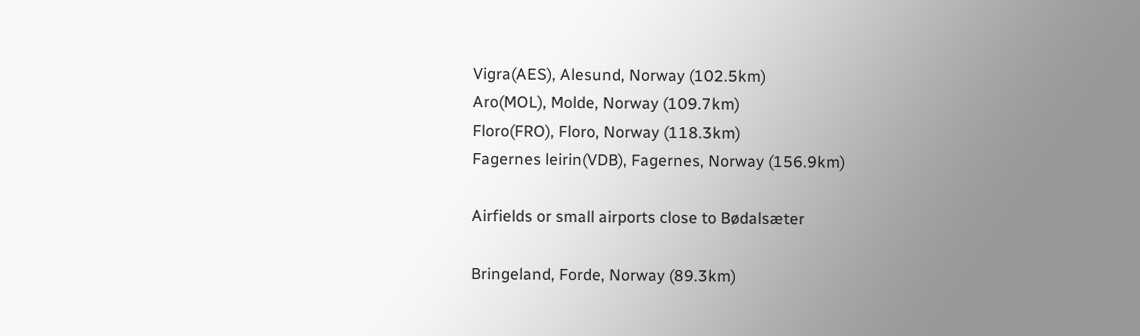Vigra(AES), Alesund, Norway (102.5km)
Aro(MOL), Molde, Norway (109.7km)
Floro(FRO), Floro, Norway (118.3km)
Fagernes leirin(VDB), Fagernes, Norway (156.9km)

Airfields or small airports close to Bødalsæter

Bringeland, Forde, Norway (89.3km)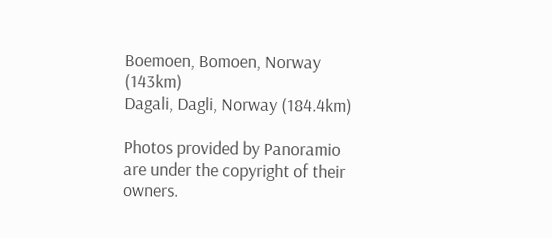Boemoen, Bomoen, Norway (143km)
Dagali, Dagli, Norway (184.4km)

Photos provided by Panoramio are under the copyright of their owners.